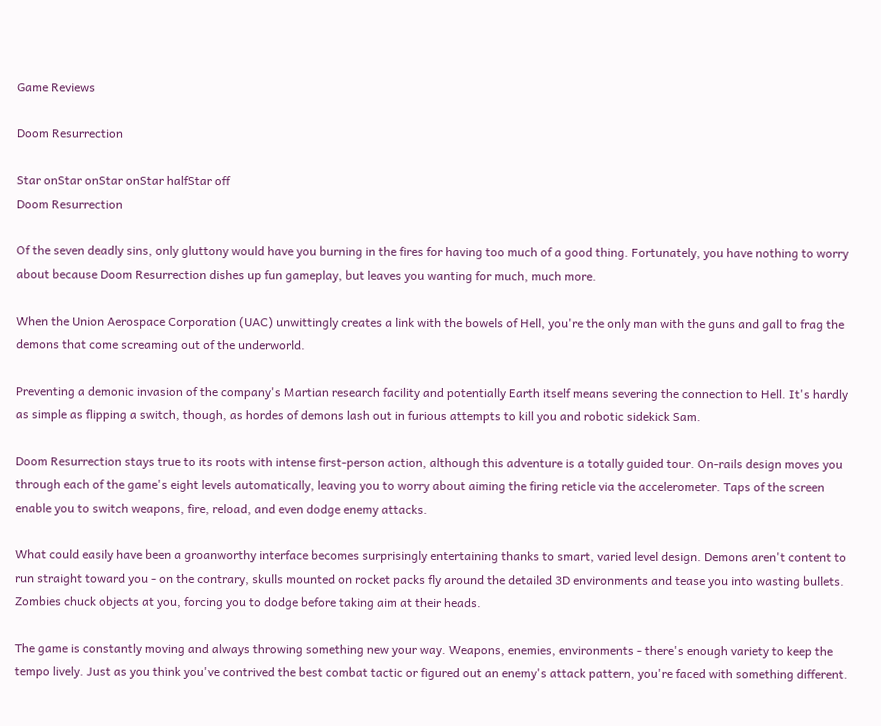Game Reviews

Doom Resurrection

Star onStar onStar onStar halfStar off
Doom Resurrection

Of the seven deadly sins, only gluttony would have you burning in the fires for having too much of a good thing. Fortunately, you have nothing to worry about because Doom Resurrection dishes up fun gameplay, but leaves you wanting for much, much more.

When the Union Aerospace Corporation (UAC) unwittingly creates a link with the bowels of Hell, you're the only man with the guns and gall to frag the demons that come screaming out of the underworld.

Preventing a demonic invasion of the company's Martian research facility and potentially Earth itself means severing the connection to Hell. It's hardly as simple as flipping a switch, though, as hordes of demons lash out in furious attempts to kill you and robotic sidekick Sam.

Doom Resurrection stays true to its roots with intense first-person action, although this adventure is a totally guided tour. On-rails design moves you through each of the game's eight levels automatically, leaving you to worry about aiming the firing reticle via the accelerometer. Taps of the screen enable you to switch weapons, fire, reload, and even dodge enemy attacks.

What could easily have been a groanworthy interface becomes surprisingly entertaining thanks to smart, varied level design. Demons aren't content to run straight toward you - on the contrary, skulls mounted on rocket packs fly around the detailed 3D environments and tease you into wasting bullets. Zombies chuck objects at you, forcing you to dodge before taking aim at their heads.

The game is constantly moving and always throwing something new your way. Weapons, enemies, environments - there's enough variety to keep the tempo lively. Just as you think you've contrived the best combat tactic or figured out an enemy's attack pattern, you're faced with something different.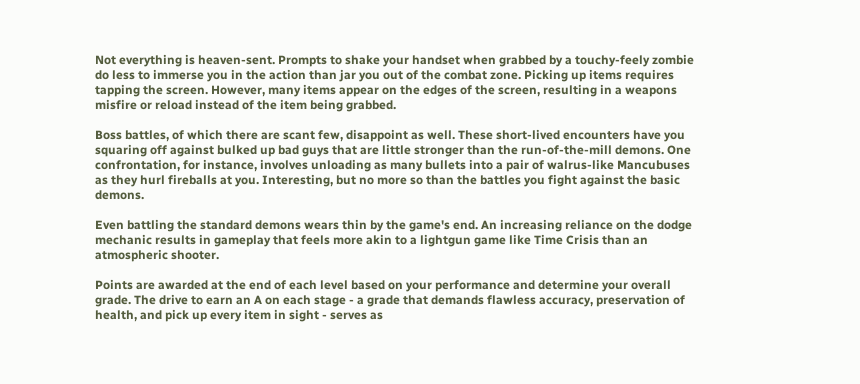Not everything is heaven-sent. Prompts to shake your handset when grabbed by a touchy-feely zombie do less to immerse you in the action than jar you out of the combat zone. Picking up items requires tapping the screen. However, many items appear on the edges of the screen, resulting in a weapons misfire or reload instead of the item being grabbed.

Boss battles, of which there are scant few, disappoint as well. These short-lived encounters have you squaring off against bulked up bad guys that are little stronger than the run-of-the-mill demons. One confrontation, for instance, involves unloading as many bullets into a pair of walrus-like Mancubuses as they hurl fireballs at you. Interesting, but no more so than the battles you fight against the basic demons.

Even battling the standard demons wears thin by the game's end. An increasing reliance on the dodge mechanic results in gameplay that feels more akin to a lightgun game like Time Crisis than an atmospheric shooter.

Points are awarded at the end of each level based on your performance and determine your overall grade. The drive to earn an A on each stage - a grade that demands flawless accuracy, preservation of health, and pick up every item in sight - serves as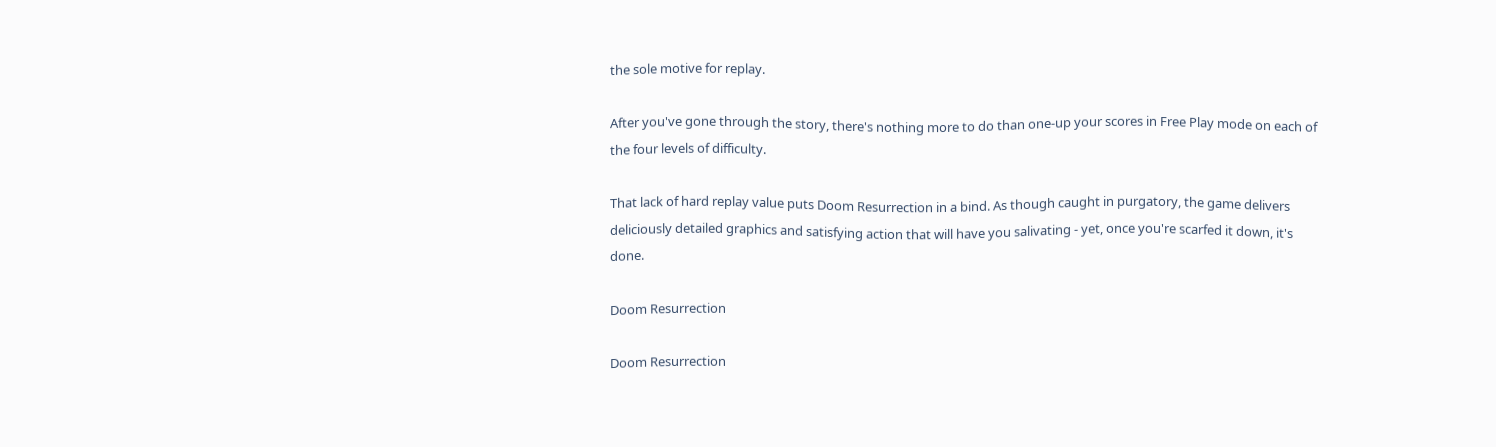the sole motive for replay.

After you've gone through the story, there's nothing more to do than one-up your scores in Free Play mode on each of the four levels of difficulty.

That lack of hard replay value puts Doom Resurrection in a bind. As though caught in purgatory, the game delivers deliciously detailed graphics and satisfying action that will have you salivating - yet, once you're scarfed it down, it's done.

Doom Resurrection

Doom Resurrection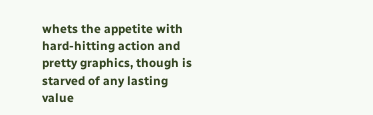whets the appetite with hard-hitting action and pretty graphics, though is starved of any lasting value